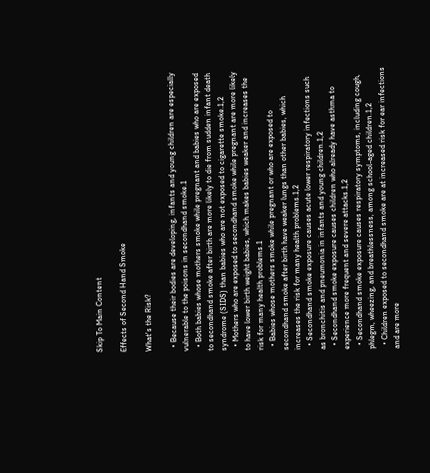Skip To Main Content

Effects of Second Hand Smoke

What's the Risk?

  • Because their bodies are developing, infants and young children are especially vulnerable to the poisons in secondhand smoke.1
  • Both babies whose mothers smoke while pregnant and babies who are exposed to secondhand smoke after birth are more likely to die from sudden infant death syndrome (SIDS) than babies who are not exposed to cigarette smoke.1,2
  • Mothers who are exposed to secondhand smoke while pregnant are more likely to have lower birth weight babies, which makes babies weaker and increases the risk for many health problems.1
  • Babies whose mothers smoke while pregnant or who are exposed to secondhand smoke after birth have weaker lungs than other babies, which increases the risk for many health problems.1,2
  • Secondhand smoke exposure causes acute lower respiratory infections such as bronchitis and pneumonia in infants and young children.1,2
  • Secondhand smoke exposure causes children who already have asthma to experience more frequent and severe attacks.1,2
  • Secondhand smoke exposure causes respiratory symptoms, including cough, phlegm, wheezing, and breathlessness, among school-aged children.1,2
  • Children exposed to secondhand smoke are at increased risk for ear infections and are more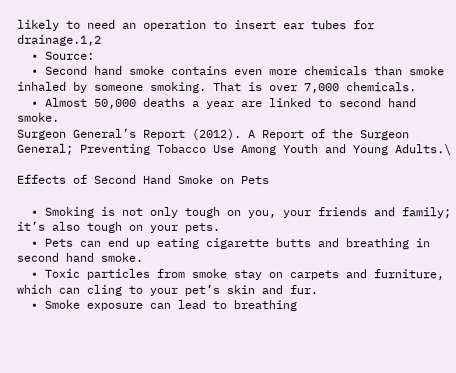likely to need an operation to insert ear tubes for drainage.1,2
  • Source:
  • Second hand smoke contains even more chemicals than smoke inhaled by someone smoking. That is over 7,000 chemicals.
  • Almost 50,000 deaths a year are linked to second hand smoke.
Surgeon General’s Report (2012). A Report of the Surgeon General; Preventing Tobacco Use Among Youth and Young Adults.\

Effects of Second Hand Smoke on Pets

  • Smoking is not only tough on you, your friends and family; it’s also tough on your pets.
  • Pets can end up eating cigarette butts and breathing in second hand smoke.
  • Toxic particles from smoke stay on carpets and furniture, which can cling to your pet’s skin and fur.
  • Smoke exposure can lead to breathing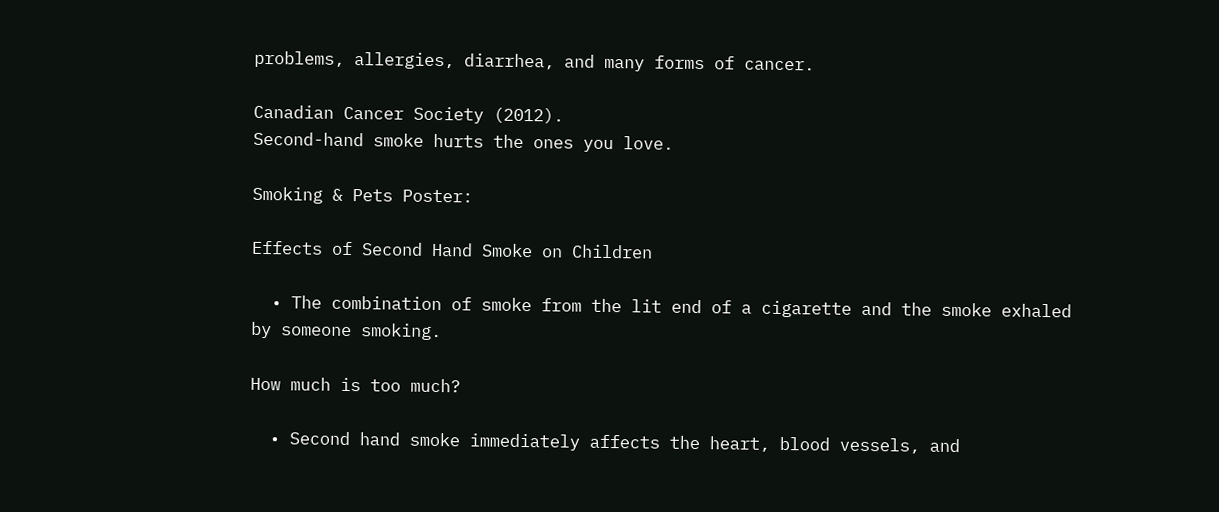problems, allergies, diarrhea, and many forms of cancer.

Canadian Cancer Society (2012).
Second-hand smoke hurts the ones you love.

Smoking & Pets Poster:

Effects of Second Hand Smoke on Children

  • The combination of smoke from the lit end of a cigarette and the smoke exhaled by someone smoking.

How much is too much?

  • Second hand smoke immediately affects the heart, blood vessels, and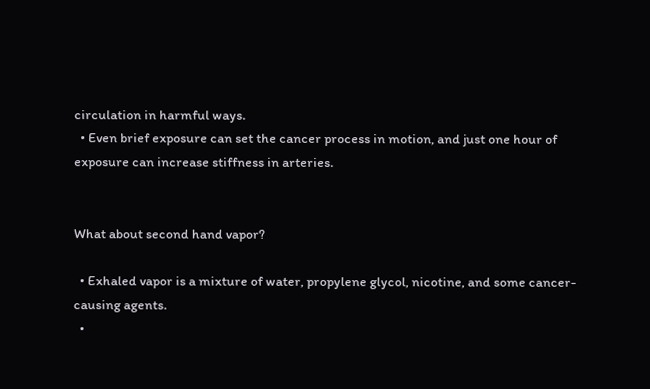circulation in harmful ways.
  • Even brief exposure can set the cancer process in motion, and just one hour of exposure can increase stiffness in arteries.


What about second hand vapor?

  • Exhaled vapor is a mixture of water, propylene glycol, nicotine, and some cancer-causing agents.
  •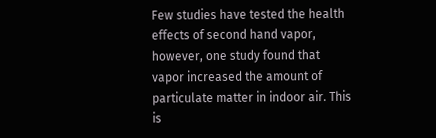Few studies have tested the health effects of second hand vapor, however, one study found that vapor increased the amount of particulate matter in indoor air. This is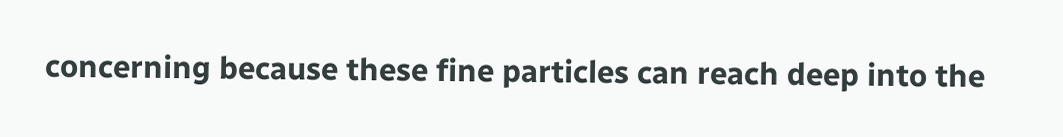concerning because these fine particles can reach deep into the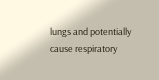lungs and potentially cause respiratory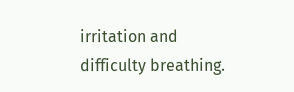irritation and difficulty breathing.